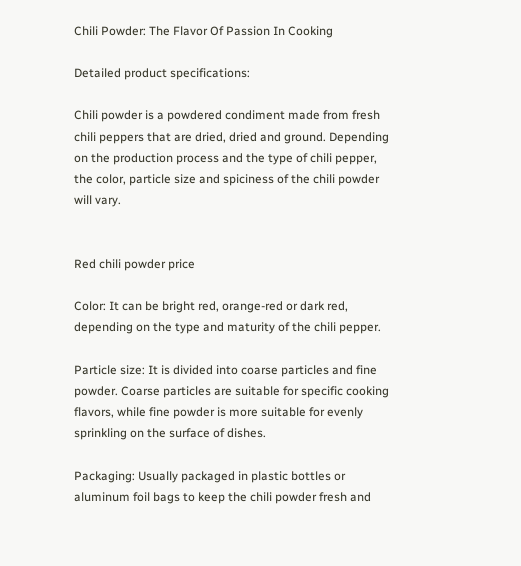Chili Powder: The Flavor Of Passion In Cooking

Detailed product specifications:

Chili powder is a powdered condiment made from fresh chili peppers that are dried, dried and ground. Depending on the production process and the type of chili pepper, the color, particle size and spiciness of the chili powder will vary.


Red chili powder price

Color: It can be bright red, orange-red or dark red, depending on the type and maturity of the chili pepper.

Particle size: It is divided into coarse particles and fine powder. Coarse particles are suitable for specific cooking flavors, while fine powder is more suitable for evenly sprinkling on the surface of dishes.

Packaging: Usually packaged in plastic bottles or aluminum foil bags to keep the chili powder fresh and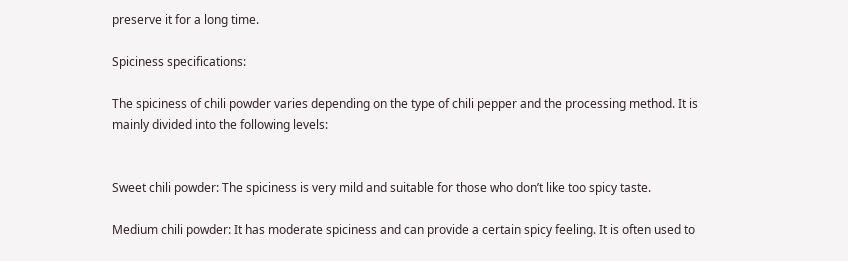preserve it for a long time.

Spiciness specifications:

The spiciness of chili powder varies depending on the type of chili pepper and the processing method. It is mainly divided into the following levels:


Sweet chili powder: The spiciness is very mild and suitable for those who don’t like too spicy taste.

Medium chili powder: It has moderate spiciness and can provide a certain spicy feeling. It is often used to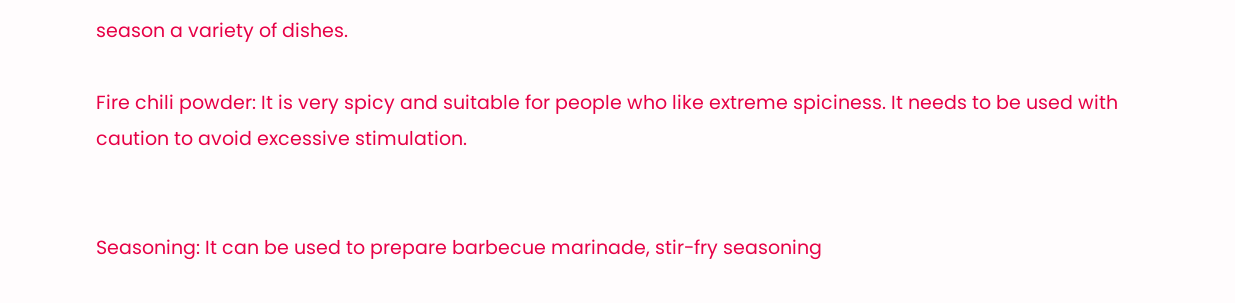season a variety of dishes.

Fire chili powder: It is very spicy and suitable for people who like extreme spiciness. It needs to be used with caution to avoid excessive stimulation.


Seasoning: It can be used to prepare barbecue marinade, stir-fry seasoning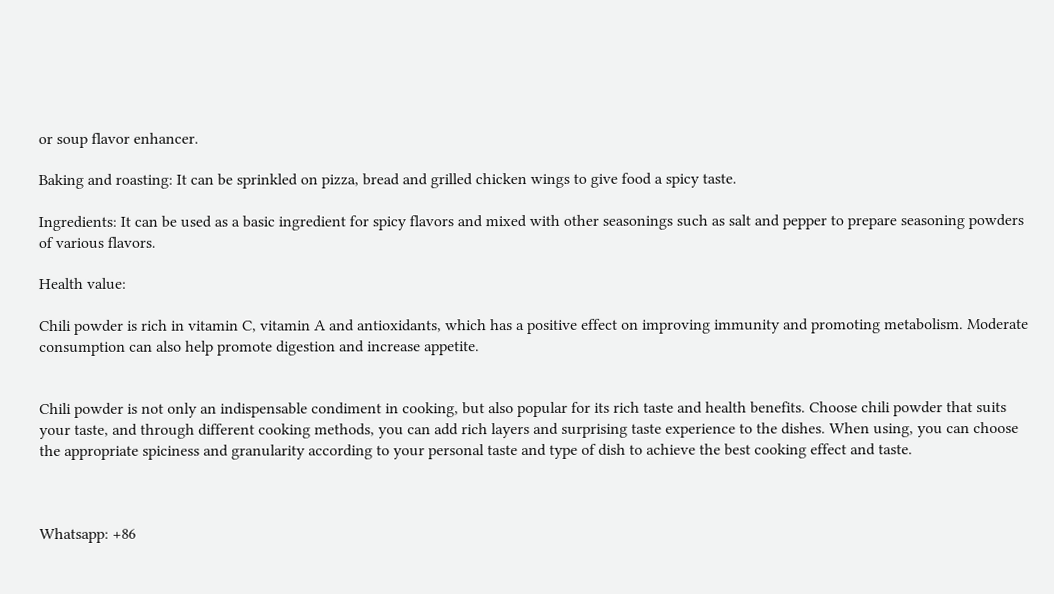or soup flavor enhancer.

Baking and roasting: It can be sprinkled on pizza, bread and grilled chicken wings to give food a spicy taste.

Ingredients: It can be used as a basic ingredient for spicy flavors and mixed with other seasonings such as salt and pepper to prepare seasoning powders of various flavors.

Health value:

Chili powder is rich in vitamin C, vitamin A and antioxidants, which has a positive effect on improving immunity and promoting metabolism. Moderate consumption can also help promote digestion and increase appetite.


Chili powder is not only an indispensable condiment in cooking, but also popular for its rich taste and health benefits. Choose chili powder that suits your taste, and through different cooking methods, you can add rich layers and surprising taste experience to the dishes. When using, you can choose the appropriate spiciness and granularity according to your personal taste and type of dish to achieve the best cooking effect and taste.



Whatsapp: +86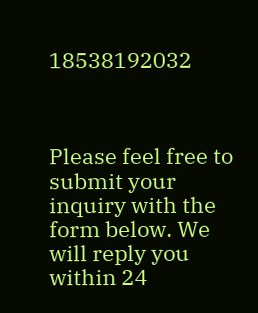18538192032



Please feel free to submit your inquiry with the form below. We will reply you within 24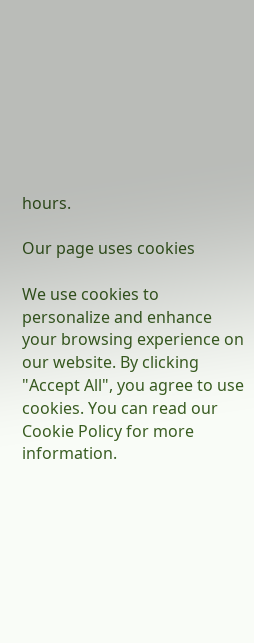hours.

Our page uses cookies

We use cookies to personalize and enhance your browsing experience on our website. By clicking "Accept All", you agree to use cookies. You can read our Cookie Policy for more information.